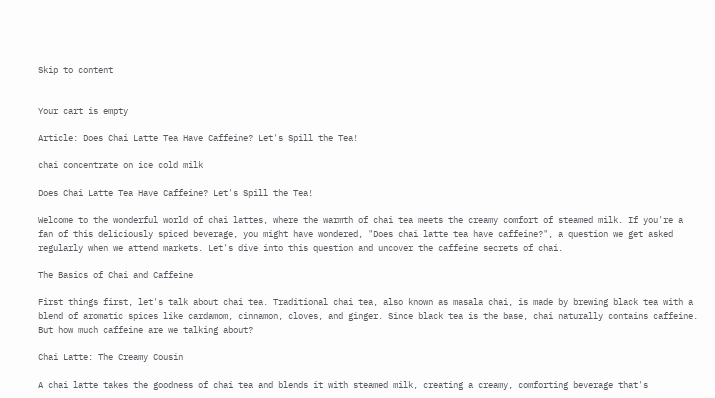Skip to content


Your cart is empty

Article: Does Chai Latte Tea Have Caffeine? Let's Spill the Tea!

chai concentrate on ice cold milk

Does Chai Latte Tea Have Caffeine? Let's Spill the Tea!

Welcome to the wonderful world of chai lattes, where the warmth of chai tea meets the creamy comfort of steamed milk. If you're a fan of this deliciously spiced beverage, you might have wondered, "Does chai latte tea have caffeine?", a question we get asked regularly when we attend markets. Let's dive into this question and uncover the caffeine secrets of chai.

The Basics of Chai and Caffeine

First things first, let's talk about chai tea. Traditional chai tea, also known as masala chai, is made by brewing black tea with a blend of aromatic spices like cardamom, cinnamon, cloves, and ginger. Since black tea is the base, chai naturally contains caffeine. But how much caffeine are we talking about?

Chai Latte: The Creamy Cousin

A chai latte takes the goodness of chai tea and blends it with steamed milk, creating a creamy, comforting beverage that's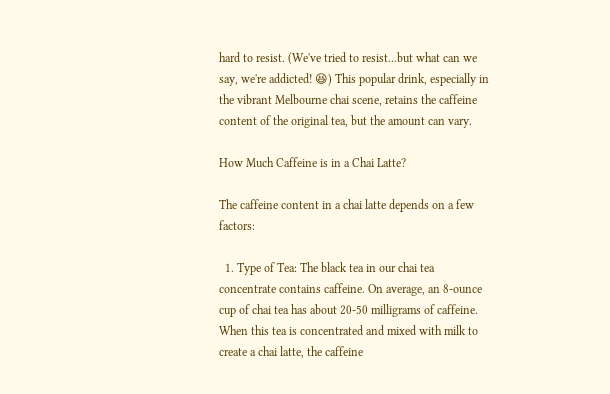hard to resist. (We've tried to resist...but what can we say, we're addicted! 😆) This popular drink, especially in the vibrant Melbourne chai scene, retains the caffeine content of the original tea, but the amount can vary.

How Much Caffeine is in a Chai Latte?

The caffeine content in a chai latte depends on a few factors:

  1. Type of Tea: The black tea in our chai tea concentrate contains caffeine. On average, an 8-ounce cup of chai tea has about 20-50 milligrams of caffeine. When this tea is concentrated and mixed with milk to create a chai latte, the caffeine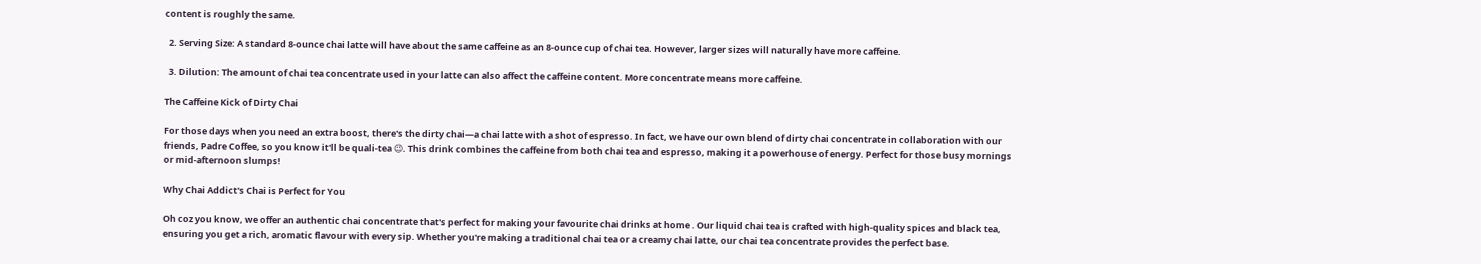content is roughly the same.

  2. Serving Size: A standard 8-ounce chai latte will have about the same caffeine as an 8-ounce cup of chai tea. However, larger sizes will naturally have more caffeine.

  3. Dilution: The amount of chai tea concentrate used in your latte can also affect the caffeine content. More concentrate means more caffeine.

The Caffeine Kick of Dirty Chai

For those days when you need an extra boost, there's the dirty chai—a chai latte with a shot of espresso. In fact, we have our own blend of dirty chai concentrate in collaboration with our friends, Padre Coffee, so you know it'll be quali-tea 😉. This drink combines the caffeine from both chai tea and espresso, making it a powerhouse of energy. Perfect for those busy mornings or mid-afternoon slumps!

Why Chai Addict's Chai is Perfect for You

Oh coz you know, we offer an authentic chai concentrate that's perfect for making your favourite chai drinks at home . Our liquid chai tea is crafted with high-quality spices and black tea, ensuring you get a rich, aromatic flavour with every sip. Whether you're making a traditional chai tea or a creamy chai latte, our chai tea concentrate provides the perfect base.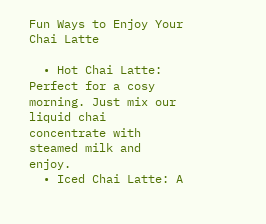Fun Ways to Enjoy Your Chai Latte

  • Hot Chai Latte: Perfect for a cosy morning. Just mix our liquid chai concentrate with steamed milk and enjoy.
  • Iced Chai Latte: A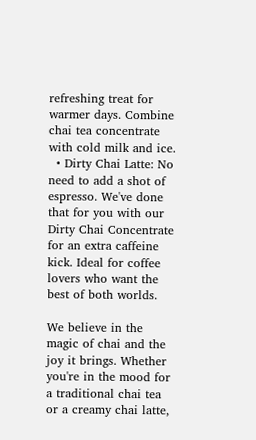refreshing treat for warmer days. Combine chai tea concentrate with cold milk and ice.
  • Dirty Chai Latte: No need to add a shot of espresso. We've done that for you with our Dirty Chai Concentrate for an extra caffeine kick. Ideal for coffee lovers who want the best of both worlds.

We believe in the magic of chai and the joy it brings. Whether you're in the mood for a traditional chai tea or a creamy chai latte,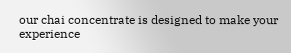our chai concentrate is designed to make your experience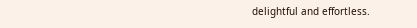delightful and effortless.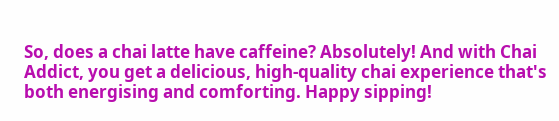So, does a chai latte have caffeine? Absolutely! And with Chai Addict, you get a delicious, high-quality chai experience that's both energising and comforting. Happy sipping!